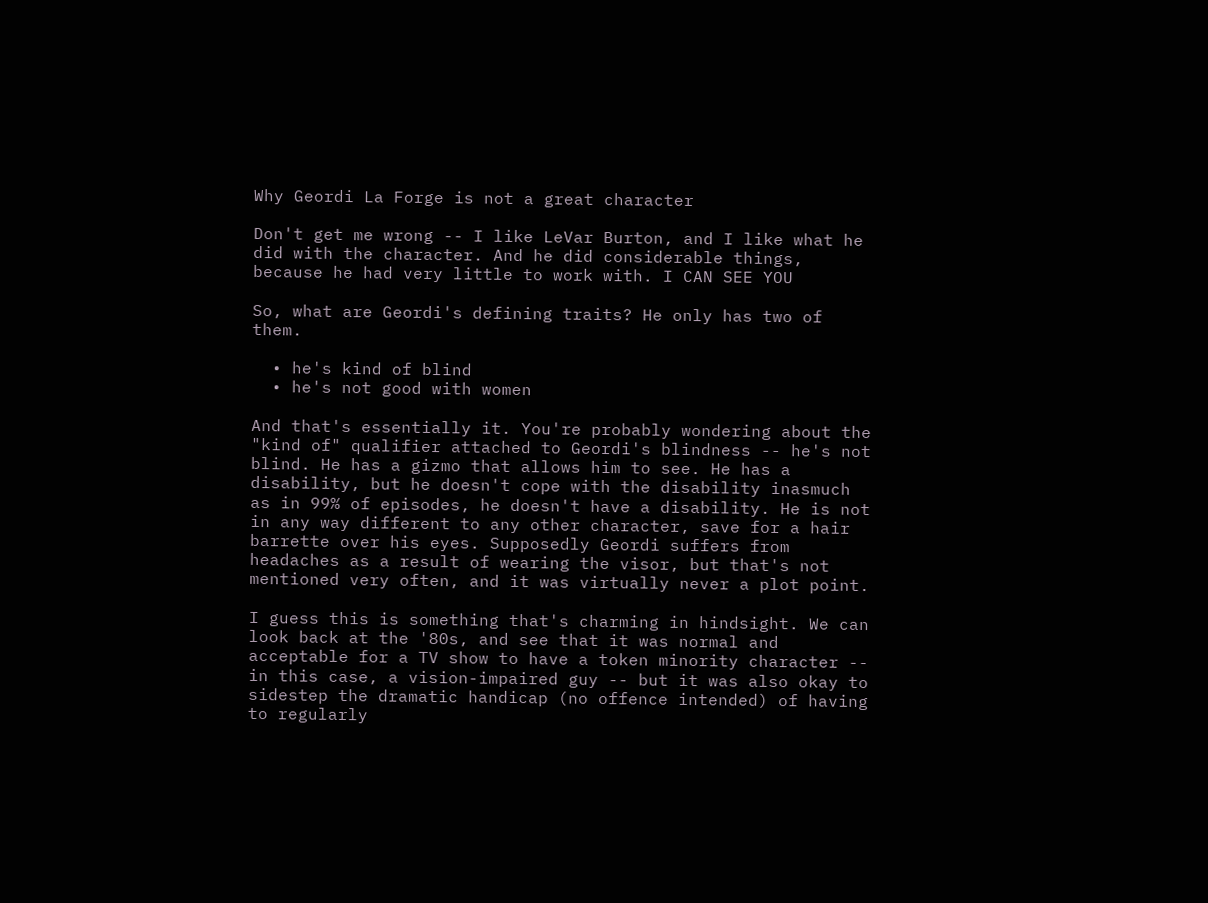Why Geordi La Forge is not a great character

Don't get me wrong -- I like LeVar Burton, and I like what he did with the character. And he did considerable things, because he had very little to work with. I CAN SEE YOU

So, what are Geordi's defining traits? He only has two of them.

  • he's kind of blind
  • he's not good with women

And that's essentially it. You're probably wondering about the "kind of" qualifier attached to Geordi's blindness -- he's not blind. He has a gizmo that allows him to see. He has a disability, but he doesn't cope with the disability inasmuch as in 99% of episodes, he doesn't have a disability. He is not in any way different to any other character, save for a hair barrette over his eyes. Supposedly Geordi suffers from headaches as a result of wearing the visor, but that's not mentioned very often, and it was virtually never a plot point.

I guess this is something that's charming in hindsight. We can look back at the '80s, and see that it was normal and acceptable for a TV show to have a token minority character -- in this case, a vision-impaired guy -- but it was also okay to sidestep the dramatic handicap (no offence intended) of having to regularly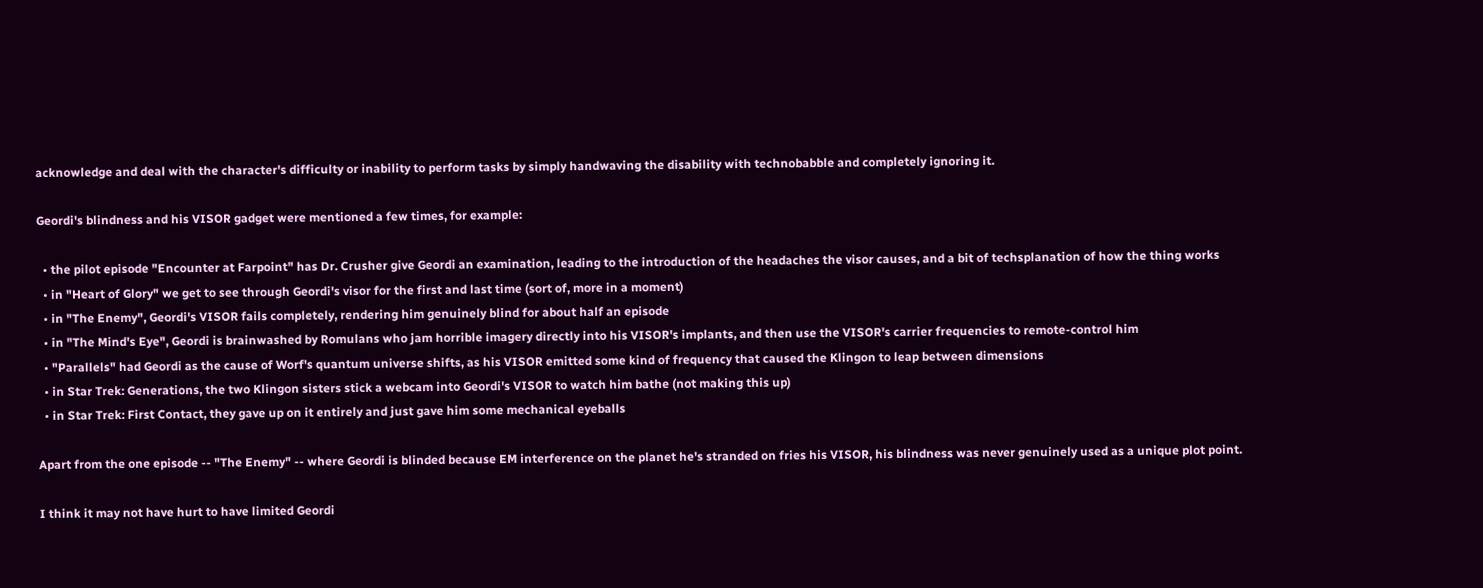acknowledge and deal with the character's difficulty or inability to perform tasks by simply handwaving the disability with technobabble and completely ignoring it.

Geordi's blindness and his VISOR gadget were mentioned a few times, for example:

  • the pilot episode "Encounter at Farpoint" has Dr. Crusher give Geordi an examination, leading to the introduction of the headaches the visor causes, and a bit of techsplanation of how the thing works
  • in "Heart of Glory" we get to see through Geordi's visor for the first and last time (sort of, more in a moment)
  • in "The Enemy", Geordi's VISOR fails completely, rendering him genuinely blind for about half an episode
  • in "The Mind's Eye", Geordi is brainwashed by Romulans who jam horrible imagery directly into his VISOR's implants, and then use the VISOR's carrier frequencies to remote-control him
  • "Parallels" had Geordi as the cause of Worf's quantum universe shifts, as his VISOR emitted some kind of frequency that caused the Klingon to leap between dimensions
  • in Star Trek: Generations, the two Klingon sisters stick a webcam into Geordi's VISOR to watch him bathe (not making this up)
  • in Star Trek: First Contact, they gave up on it entirely and just gave him some mechanical eyeballs

Apart from the one episode -- "The Enemy" -- where Geordi is blinded because EM interference on the planet he's stranded on fries his VISOR, his blindness was never genuinely used as a unique plot point.

I think it may not have hurt to have limited Geordi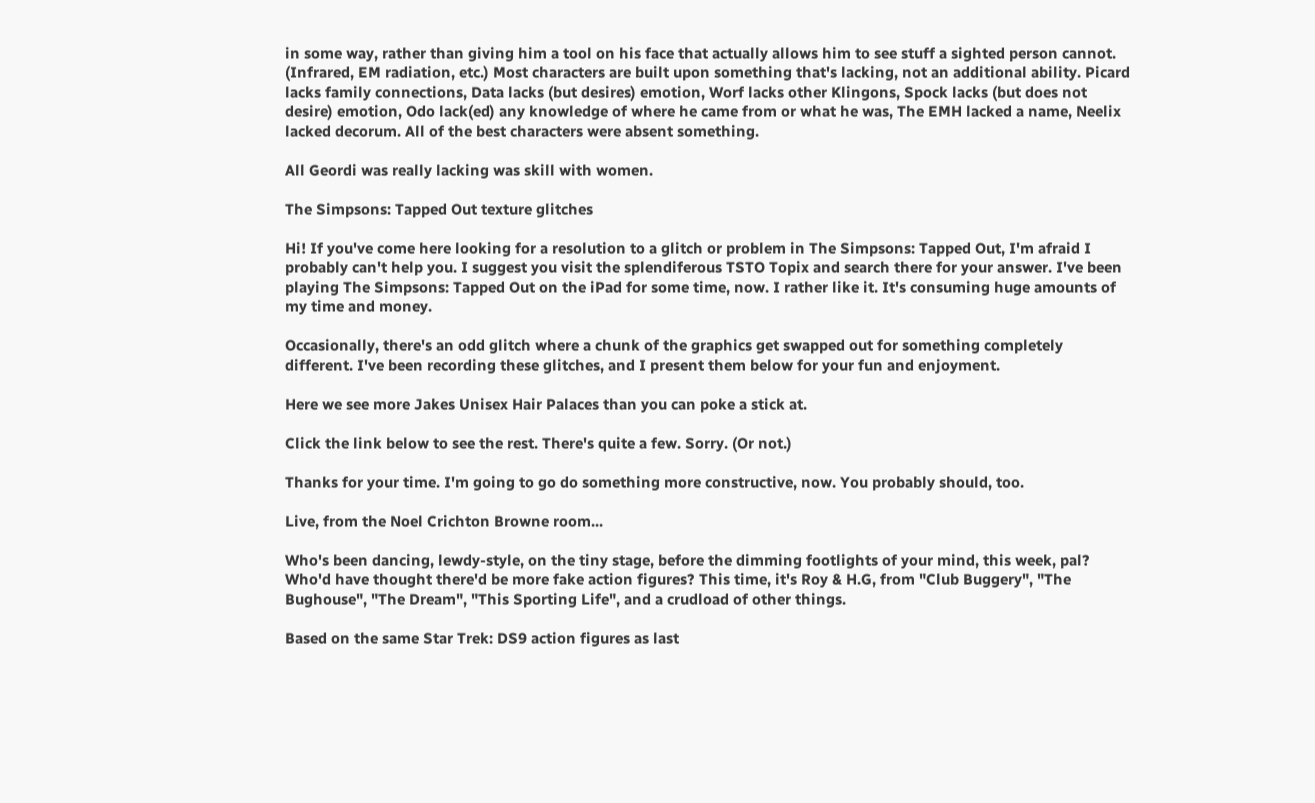in some way, rather than giving him a tool on his face that actually allows him to see stuff a sighted person cannot. (Infrared, EM radiation, etc.) Most characters are built upon something that's lacking, not an additional ability. Picard lacks family connections, Data lacks (but desires) emotion, Worf lacks other Klingons, Spock lacks (but does not desire) emotion, Odo lack(ed) any knowledge of where he came from or what he was, The EMH lacked a name, Neelix lacked decorum. All of the best characters were absent something.

All Geordi was really lacking was skill with women.

The Simpsons: Tapped Out texture glitches

Hi! If you've come here looking for a resolution to a glitch or problem in The Simpsons: Tapped Out, I'm afraid I probably can't help you. I suggest you visit the splendiferous TSTO Topix and search there for your answer. I've been playing The Simpsons: Tapped Out on the iPad for some time, now. I rather like it. It's consuming huge amounts of my time and money.

Occasionally, there's an odd glitch where a chunk of the graphics get swapped out for something completely different. I've been recording these glitches, and I present them below for your fun and enjoyment.

Here we see more Jakes Unisex Hair Palaces than you can poke a stick at.

Click the link below to see the rest. There's quite a few. Sorry. (Or not.)

Thanks for your time. I'm going to go do something more constructive, now. You probably should, too.

Live, from the Noel Crichton Browne room...

Who's been dancing, lewdy-style, on the tiny stage, before the dimming footlights of your mind, this week, pal? Who'd have thought there'd be more fake action figures? This time, it's Roy & H.G, from "Club Buggery", "The Bughouse", "The Dream", "This Sporting Life", and a crudload of other things.

Based on the same Star Trek: DS9 action figures as last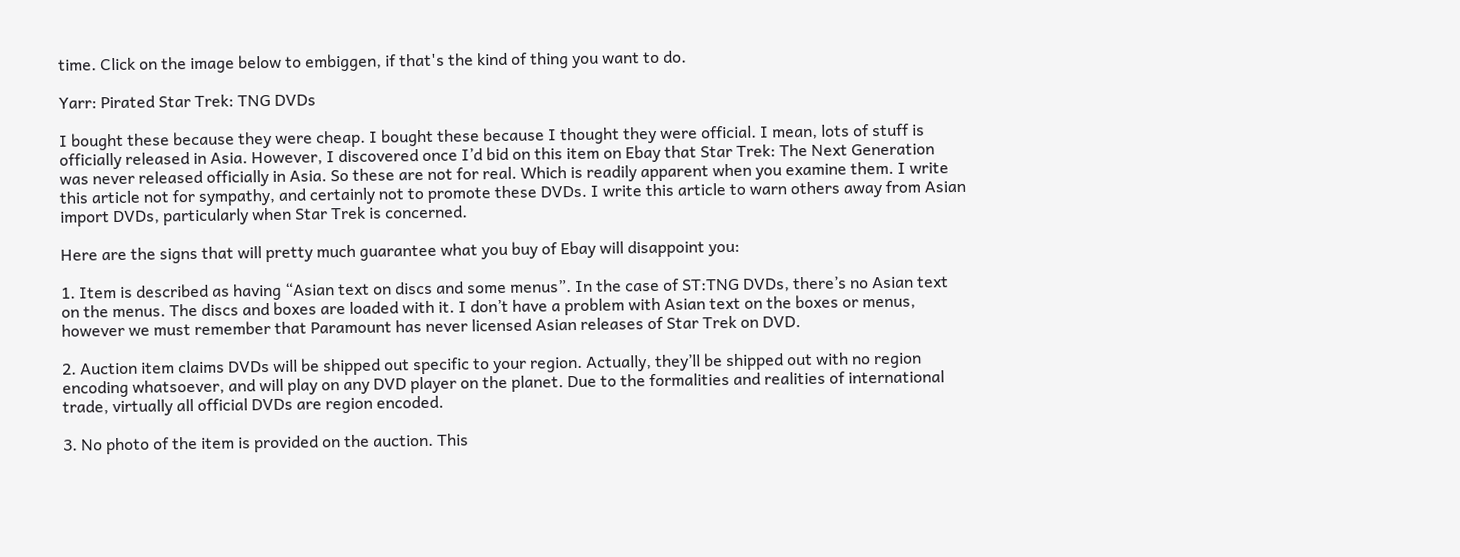time. Click on the image below to embiggen, if that's the kind of thing you want to do.

Yarr: Pirated Star Trek: TNG DVDs

I bought these because they were cheap. I bought these because I thought they were official. I mean, lots of stuff is officially released in Asia. However, I discovered once I’d bid on this item on Ebay that Star Trek: The Next Generation was never released officially in Asia. So these are not for real. Which is readily apparent when you examine them. I write this article not for sympathy, and certainly not to promote these DVDs. I write this article to warn others away from Asian import DVDs, particularly when Star Trek is concerned.

Here are the signs that will pretty much guarantee what you buy of Ebay will disappoint you:

1. Item is described as having “Asian text on discs and some menus”. In the case of ST:TNG DVDs, there’s no Asian text on the menus. The discs and boxes are loaded with it. I don’t have a problem with Asian text on the boxes or menus, however we must remember that Paramount has never licensed Asian releases of Star Trek on DVD.

2. Auction item claims DVDs will be shipped out specific to your region. Actually, they’ll be shipped out with no region encoding whatsoever, and will play on any DVD player on the planet. Due to the formalities and realities of international trade, virtually all official DVDs are region encoded.

3. No photo of the item is provided on the auction. This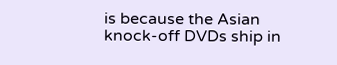is because the Asian knock-off DVDs ship in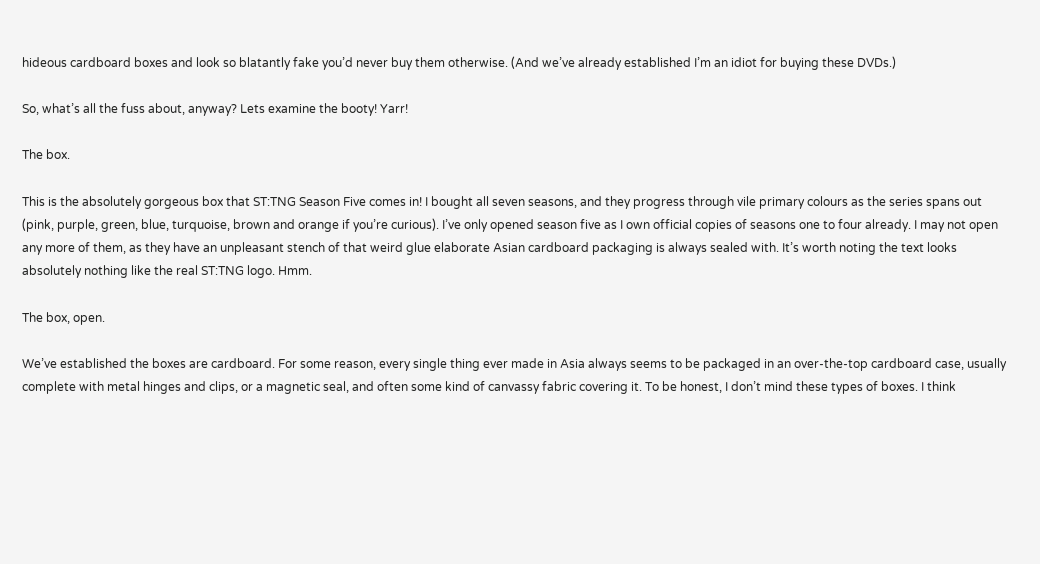hideous cardboard boxes and look so blatantly fake you’d never buy them otherwise. (And we’ve already established I’m an idiot for buying these DVDs.)

So, what’s all the fuss about, anyway? Lets examine the booty! Yarr!

The box.

This is the absolutely gorgeous box that ST:TNG Season Five comes in! I bought all seven seasons, and they progress through vile primary colours as the series spans out (pink, purple, green, blue, turquoise, brown and orange if you’re curious). I’ve only opened season five as I own official copies of seasons one to four already. I may not open any more of them, as they have an unpleasant stench of that weird glue elaborate Asian cardboard packaging is always sealed with. It’s worth noting the text looks absolutely nothing like the real ST:TNG logo. Hmm.

The box, open.

We’ve established the boxes are cardboard. For some reason, every single thing ever made in Asia always seems to be packaged in an over-the-top cardboard case, usually complete with metal hinges and clips, or a magnetic seal, and often some kind of canvassy fabric covering it. To be honest, I don’t mind these types of boxes. I think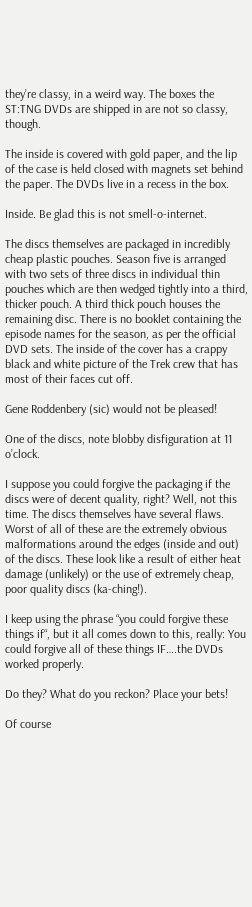they’re classy, in a weird way. The boxes the ST:TNG DVDs are shipped in are not so classy, though.

The inside is covered with gold paper, and the lip of the case is held closed with magnets set behind the paper. The DVDs live in a recess in the box.

Inside. Be glad this is not smell-o-internet.

The discs themselves are packaged in incredibly cheap plastic pouches. Season five is arranged with two sets of three discs in individual thin pouches which are then wedged tightly into a third, thicker pouch. A third thick pouch houses the remaining disc. There is no booklet containing the episode names for the season, as per the official DVD sets. The inside of the cover has a crappy black and white picture of the Trek crew that has most of their faces cut off.

Gene Roddenbery (sic) would not be pleased!

One of the discs, note blobby disfiguration at 11 o’clock.

I suppose you could forgive the packaging if the discs were of decent quality, right? Well, not this time. The discs themselves have several flaws. Worst of all of these are the extremely obvious malformations around the edges (inside and out) of the discs. These look like a result of either heat damage (unlikely) or the use of extremely cheap, poor quality discs (ka-ching!).

I keep using the phrase “you could forgive these things if“, but it all comes down to this, really: You could forgive all of these things IF….the DVDs worked properly.

Do they? What do you reckon? Place your bets!

Of course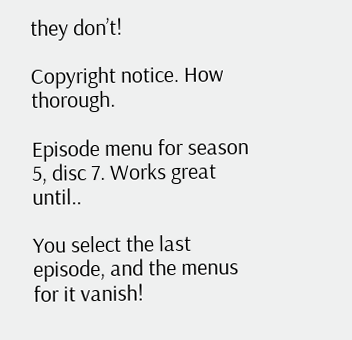they don’t!

Copyright notice. How thorough.

Episode menu for season 5, disc 7. Works great until..

You select the last episode, and the menus for it vanish!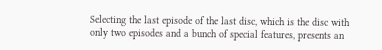Selecting the last episode of the last disc, which is the disc with only two episodes and a bunch of special features, presents an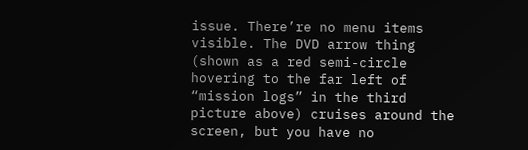issue. There’re no menu items visible. The DVD arrow thing (shown as a red semi-circle hovering to the far left of “mission logs” in the third picture above) cruises around the screen, but you have no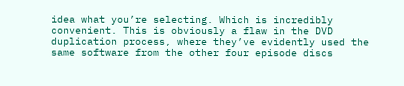idea what you’re selecting. Which is incredibly convenient. This is obviously a flaw in the DVD duplication process, where they’ve evidently used the same software from the other four episode discs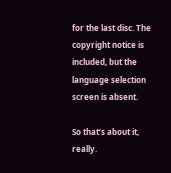for the last disc. The copyright notice is included, but the language selection screen is absent.

So that’s about it, really.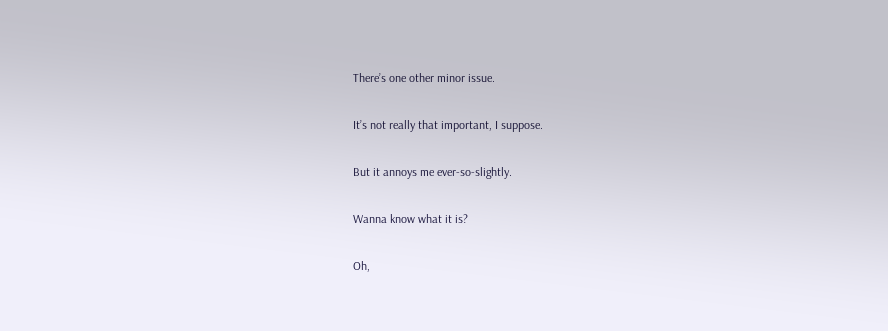There’s one other minor issue.

It’s not really that important, I suppose.

But it annoys me ever-so-slightly.

Wanna know what it is?

Oh,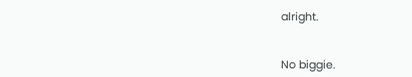alright.


No biggie.